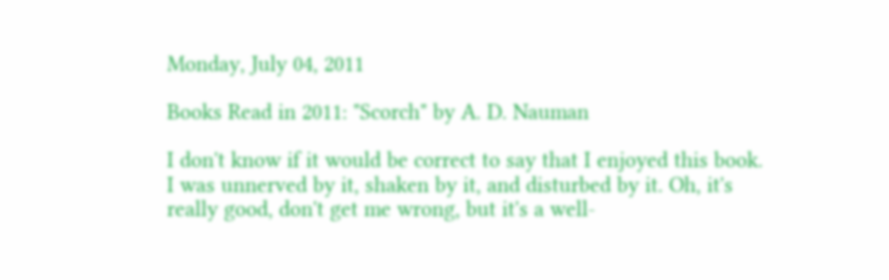Monday, July 04, 2011

Books Read in 2011: "Scorch" by A. D. Nauman

I don't know if it would be correct to say that I enjoyed this book. I was unnerved by it, shaken by it, and disturbed by it. Oh, it's really good, don't get me wrong, but it's a well-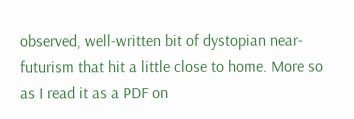observed, well-written bit of dystopian near-futurism that hit a little close to home. More so as I read it as a PDF on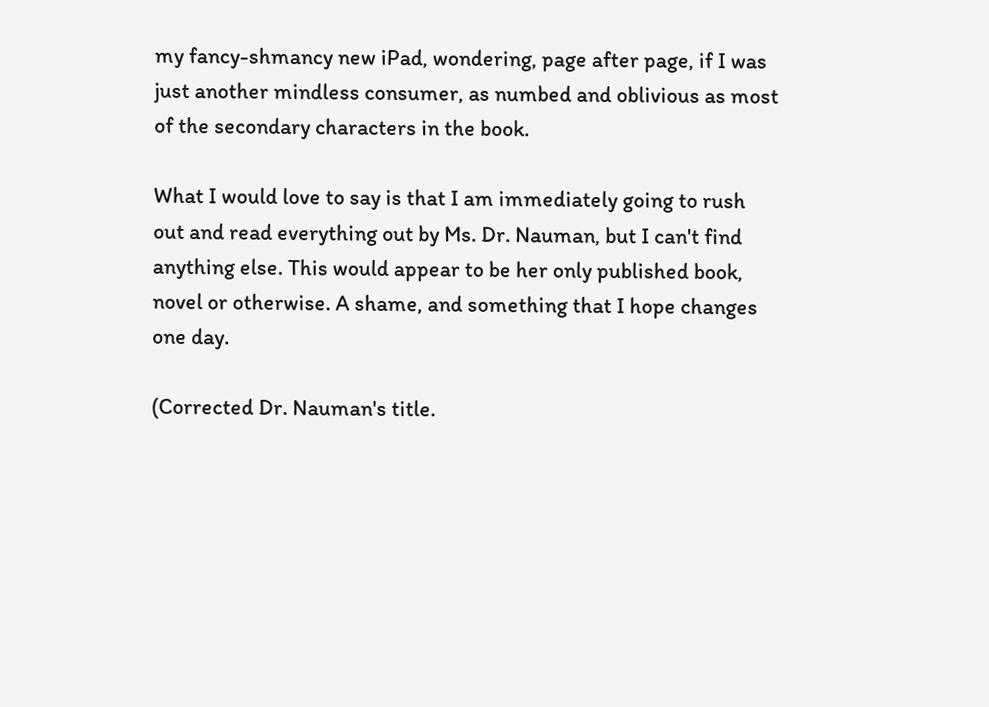my fancy-shmancy new iPad, wondering, page after page, if I was just another mindless consumer, as numbed and oblivious as most of the secondary characters in the book.

What I would love to say is that I am immediately going to rush out and read everything out by Ms. Dr. Nauman, but I can't find anything else. This would appear to be her only published book, novel or otherwise. A shame, and something that I hope changes one day.

(Corrected Dr. Nauman's title.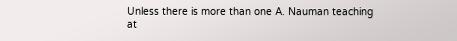Unless there is more than one A. Nauman teaching at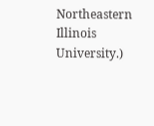Northeastern Illinois University.)